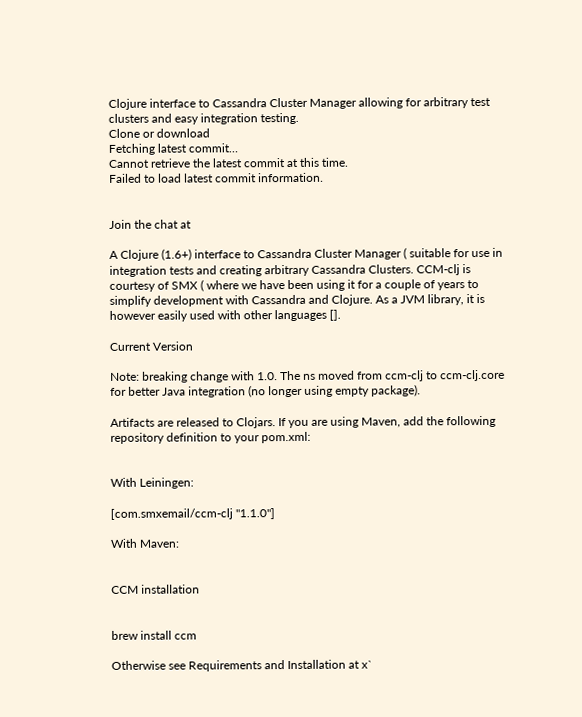Clojure interface to Cassandra Cluster Manager allowing for arbitrary test clusters and easy integration testing.
Clone or download
Fetching latest commit…
Cannot retrieve the latest commit at this time.
Failed to load latest commit information.


Join the chat at

A Clojure (1.6+) interface to Cassandra Cluster Manager ( suitable for use in integration tests and creating arbitrary Cassandra Clusters. CCM-clj is courtesy of SMX ( where we have been using it for a couple of years to simplify development with Cassandra and Clojure. As a JVM library, it is however easily used with other languages [].

Current Version

Note: breaking change with 1.0. The ns moved from ccm-clj to ccm-clj.core for better Java integration (no longer using empty package).

Artifacts are released to Clojars. If you are using Maven, add the following repository definition to your pom.xml:


With Leiningen:

[com.smxemail/ccm-clj "1.1.0"]

With Maven:


CCM installation


brew install ccm

Otherwise see Requirements and Installation at x`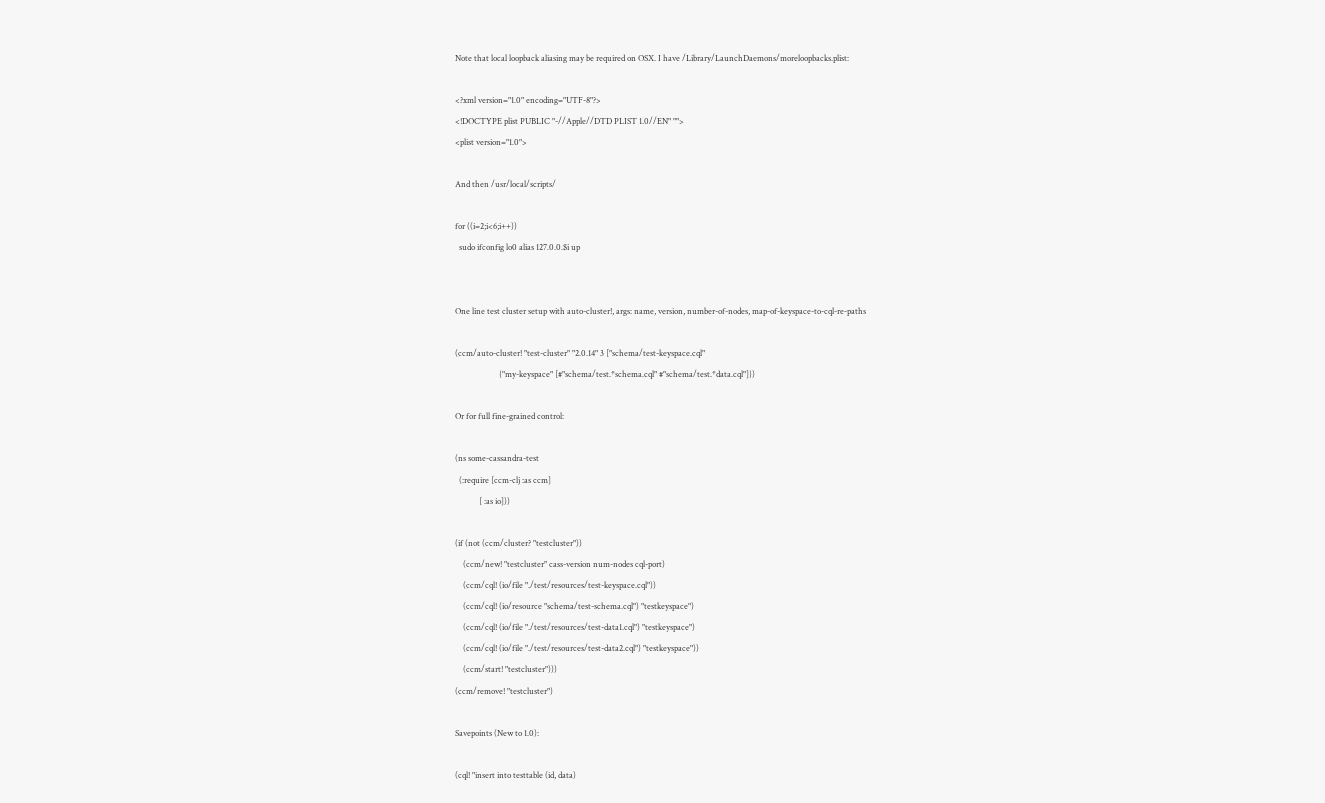Note that local loopback aliasing may be required on OSX. I have /Library/LaunchDaemons/moreloopbacks.plist:

<?xml version="1.0" encoding="UTF-8"?>
<!DOCTYPE plist PUBLIC "-//Apple//DTD PLIST 1.0//EN" "">
<plist version="1.0">

And then /usr/local/scripts/

for ((i=2;i<6;i++))
  sudo ifconfig lo0 alias 127.0.0.$i up


One line test cluster setup with auto-cluster!, args: name, version, number-of-nodes, map-of-keyspace-to-cql-re-paths

(ccm/auto-cluster! "test-cluster" "2.0.14" 3 ["schema/test-keyspace.cql"
                      {"my-keyspace" [#"schema/test.*schema.cql" #"schema/test.*data.cql"]})

Or for full fine-grained control:

(ns some-cassandra-test
  (:require [ccm-clj :as ccm]
            [ :as io]))

(if (not (ccm/cluster? "testcluster"))
    (ccm/new! "testcluster" cass-version num-nodes cql-port)
    (ccm/cql! (io/file "./test/resources/test-keyspace.cql"))
    (ccm/cql! (io/resource "schema/test-schema.cql") "testkeyspace")
    (ccm/cql! (io/file "./test/resources/test-data1.cql") "testkeyspace")
    (ccm/cql! (io/file "./test/resources/test-data2.cql") "testkeyspace"))
    (ccm/start! "testcluster")))
(ccm/remove! "testcluster")

Savepoints (New to 1.0):

(cql! "insert into testtable (id, data)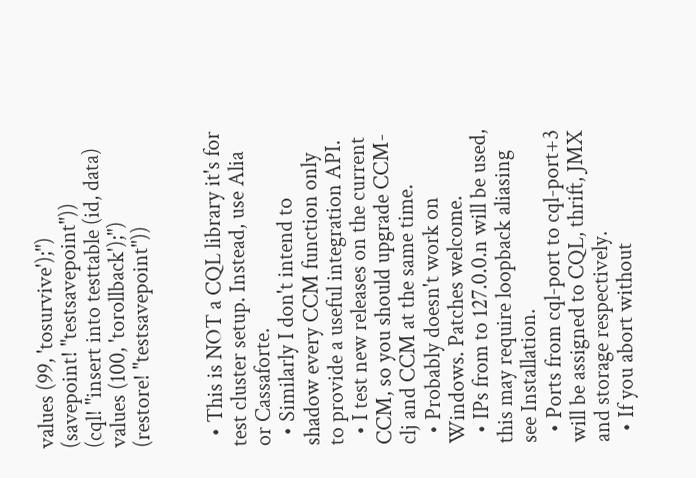values (99, 'tosurvive');")
(savepoint! "testsavepoint"))
(cql! "insert into testtable (id, data) values (100, 'torollback');")
(restore! "testsavepoint"))


  • This is NOT a CQL library it's for test cluster setup. Instead, use Alia or Cassaforte.
  • Similarly I don't intend to shadow every CCM function only to provide a useful integration API.
  • I test new releases on the current CCM, so you should upgrade CCM-clj and CCM at the same time.
  • Probably doesn't work on Windows. Patches welcome.
  • IPs from to 127.0.0.n will be used, this may require loopback aliasing see Installation.
  • Ports from cql-port to cql-port+3 will be assigned to CQL, thrift, JMX and storage respectively.
  • If you abort without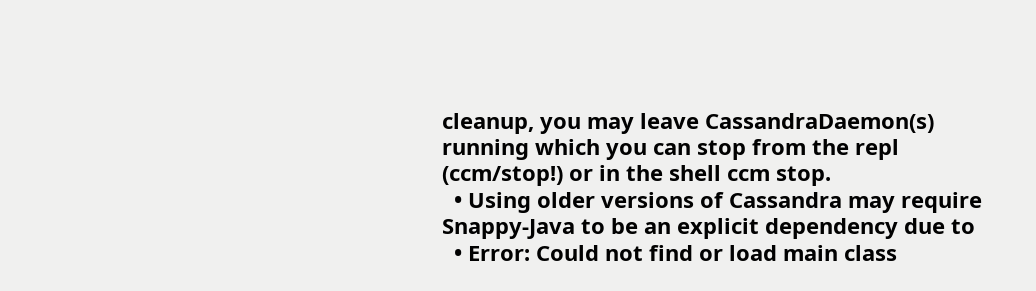cleanup, you may leave CassandraDaemon(s) running which you can stop from the repl (ccm/stop!) or in the shell ccm stop.
  • Using older versions of Cassandra may require Snappy-Java to be an explicit dependency due to
  • Error: Could not find or load main class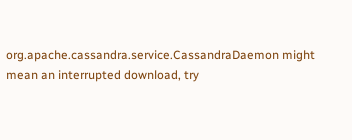org.apache.cassandra.service.CassandraDaemon might mean an interrupted download, try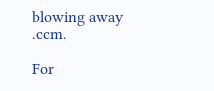blowing away .ccm.

For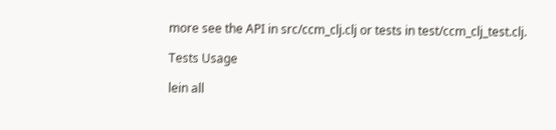more see the API in src/ccm_clj.clj or tests in test/ccm_clj_test.clj.

Tests Usage

lein all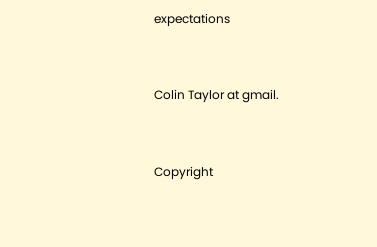expectations


Colin Taylor at gmail.


Copyright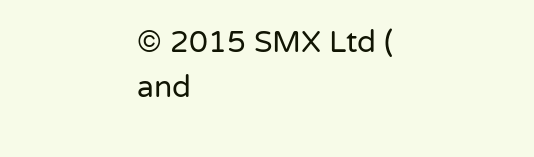© 2015 SMX Ltd ( and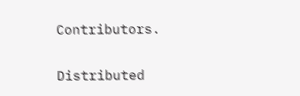Contributors.

Distributed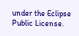under the Eclipse Public License.